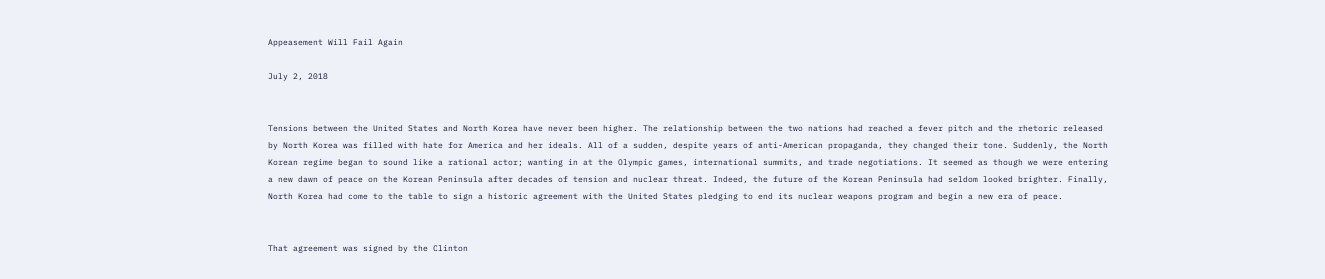Appeasement Will Fail Again

July 2, 2018


Tensions between the United States and North Korea have never been higher. The relationship between the two nations had reached a fever pitch and the rhetoric released by North Korea was filled with hate for America and her ideals. All of a sudden, despite years of anti-American propaganda, they changed their tone. Suddenly, the North Korean regime began to sound like a rational actor; wanting in at the Olympic games, international summits, and trade negotiations. It seemed as though we were entering a new dawn of peace on the Korean Peninsula after decades of tension and nuclear threat. Indeed, the future of the Korean Peninsula had seldom looked brighter. Finally, North Korea had come to the table to sign a historic agreement with the United States pledging to end its nuclear weapons program and begin a new era of peace.


That agreement was signed by the Clinton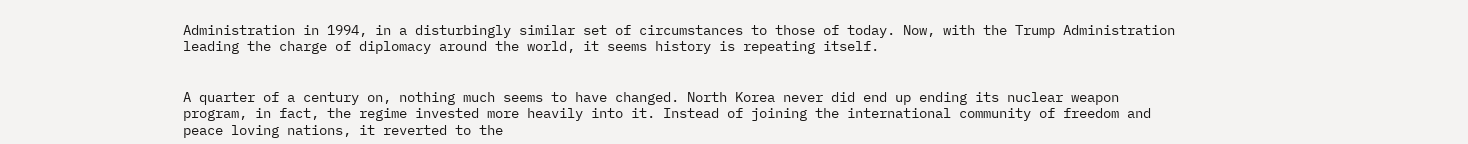Administration in 1994, in a disturbingly similar set of circumstances to those of today. Now, with the Trump Administration leading the charge of diplomacy around the world, it seems history is repeating itself.


A quarter of a century on, nothing much seems to have changed. North Korea never did end up ending its nuclear weapon program, in fact, the regime invested more heavily into it. Instead of joining the international community of freedom and peace loving nations, it reverted to the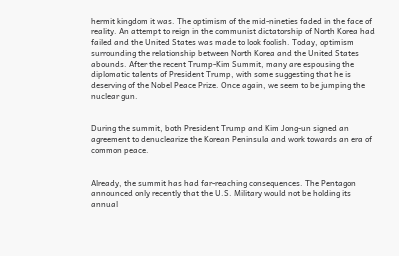hermit kingdom it was. The optimism of the mid-nineties faded in the face of reality. An attempt to reign in the communist dictatorship of North Korea had failed and the United States was made to look foolish. Today, optimism surrounding the relationship between North Korea and the United States abounds. After the recent Trump-Kim Summit, many are espousing the diplomatic talents of President Trump, with some suggesting that he is deserving of the Nobel Peace Prize. Once again, we seem to be jumping the nuclear gun.


During the summit, both President Trump and Kim Jong-un signed an agreement to denuclearize the Korean Peninsula and work towards an era of common peace.


Already, the summit has had far-reaching consequences. The Pentagon announced only recently that the U.S. Military would not be holding its annual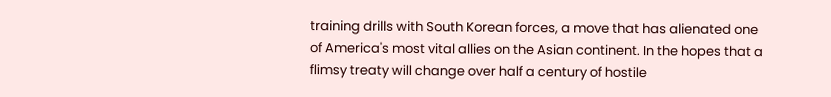training drills with South Korean forces, a move that has alienated one of America's most vital allies on the Asian continent. In the hopes that a flimsy treaty will change over half a century of hostile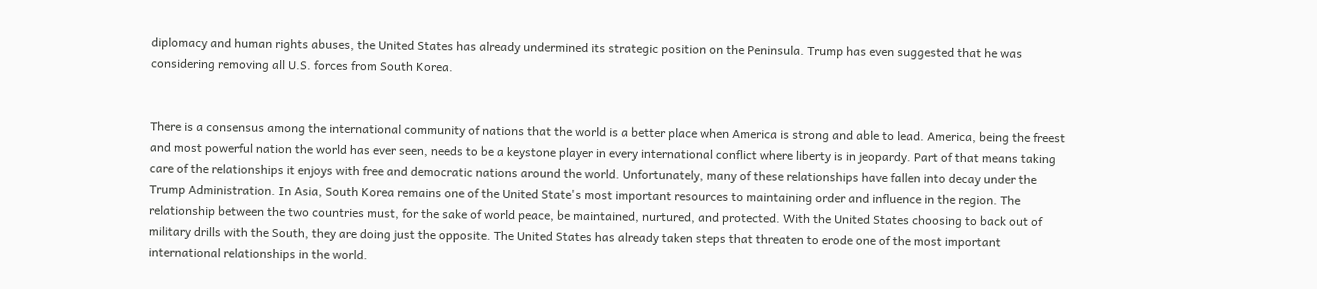diplomacy and human rights abuses, the United States has already undermined its strategic position on the Peninsula. Trump has even suggested that he was considering removing all U.S. forces from South Korea.


There is a consensus among the international community of nations that the world is a better place when America is strong and able to lead. America, being the freest and most powerful nation the world has ever seen, needs to be a keystone player in every international conflict where liberty is in jeopardy. Part of that means taking care of the relationships it enjoys with free and democratic nations around the world. Unfortunately, many of these relationships have fallen into decay under the Trump Administration. In Asia, South Korea remains one of the United State's most important resources to maintaining order and influence in the region. The relationship between the two countries must, for the sake of world peace, be maintained, nurtured, and protected. With the United States choosing to back out of military drills with the South, they are doing just the opposite. The United States has already taken steps that threaten to erode one of the most important international relationships in the world.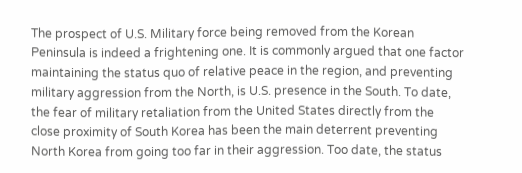The prospect of U.S. Military force being removed from the Korean Peninsula is indeed a frightening one. It is commonly argued that one factor maintaining the status quo of relative peace in the region, and preventing military aggression from the North, is U.S. presence in the South. To date, the fear of military retaliation from the United States directly from the close proximity of South Korea has been the main deterrent preventing North Korea from going too far in their aggression. Too date, the status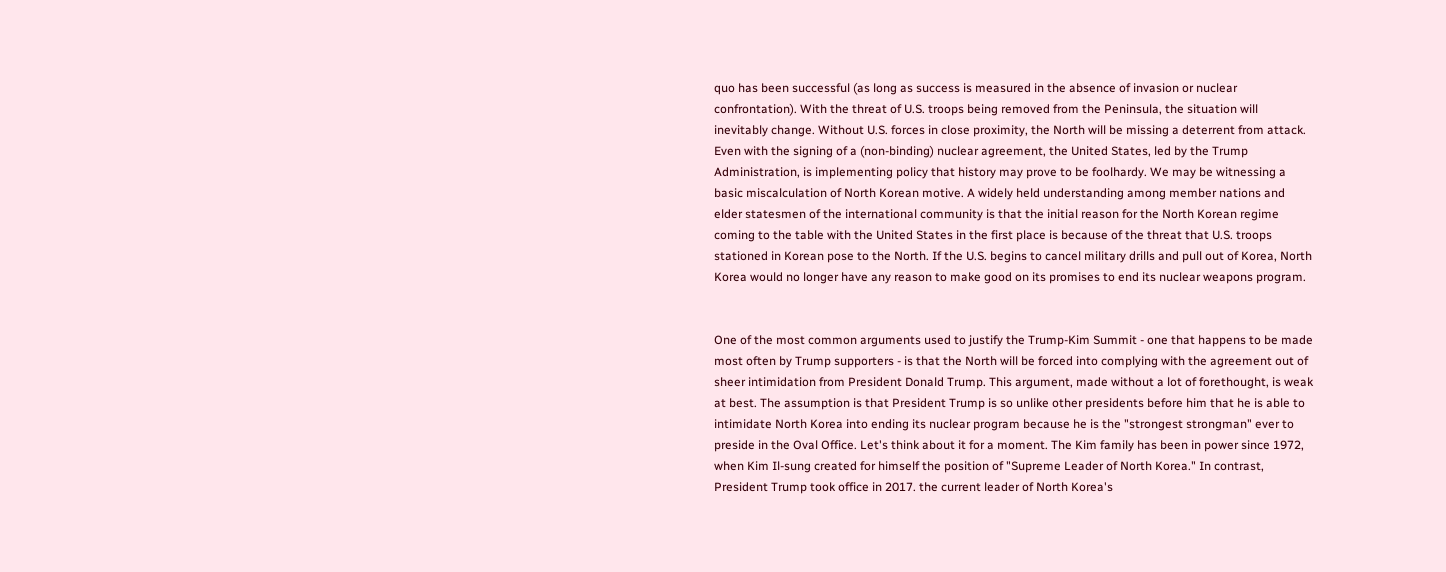quo has been successful (as long as success is measured in the absence of invasion or nuclear confrontation). With the threat of U.S. troops being removed from the Peninsula, the situation will inevitably change. Without U.S. forces in close proximity, the North will be missing a deterrent from attack. Even with the signing of a (non-binding) nuclear agreement, the United States, led by the Trump Administration, is implementing policy that history may prove to be foolhardy. We may be witnessing a basic miscalculation of North Korean motive. A widely held understanding among member nations and elder statesmen of the international community is that the initial reason for the North Korean regime coming to the table with the United States in the first place is because of the threat that U.S. troops stationed in Korean pose to the North. If the U.S. begins to cancel military drills and pull out of Korea, North Korea would no longer have any reason to make good on its promises to end its nuclear weapons program.


One of the most common arguments used to justify the Trump-Kim Summit - one that happens to be made most often by Trump supporters - is that the North will be forced into complying with the agreement out of sheer intimidation from President Donald Trump. This argument, made without a lot of forethought, is weak at best. The assumption is that President Trump is so unlike other presidents before him that he is able to intimidate North Korea into ending its nuclear program because he is the "strongest strongman" ever to preside in the Oval Office. Let's think about it for a moment. The Kim family has been in power since 1972, when Kim Il-sung created for himself the position of "Supreme Leader of North Korea." In contrast, President Trump took office in 2017. the current leader of North Korea's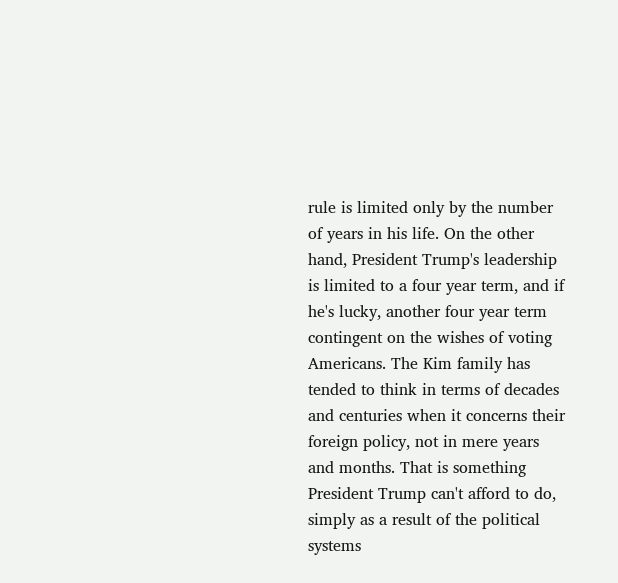rule is limited only by the number of years in his life. On the other hand, President Trump's leadership is limited to a four year term, and if he's lucky, another four year term contingent on the wishes of voting Americans. The Kim family has tended to think in terms of decades and centuries when it concerns their foreign policy, not in mere years and months. That is something President Trump can't afford to do, simply as a result of the political systems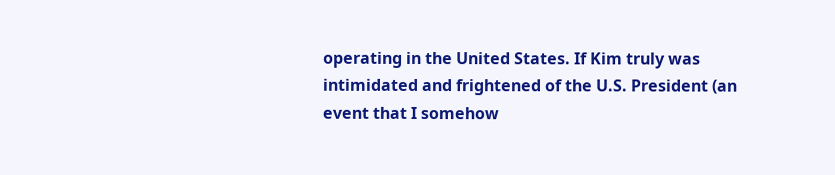operating in the United States. If Kim truly was intimidated and frightened of the U.S. President (an event that I somehow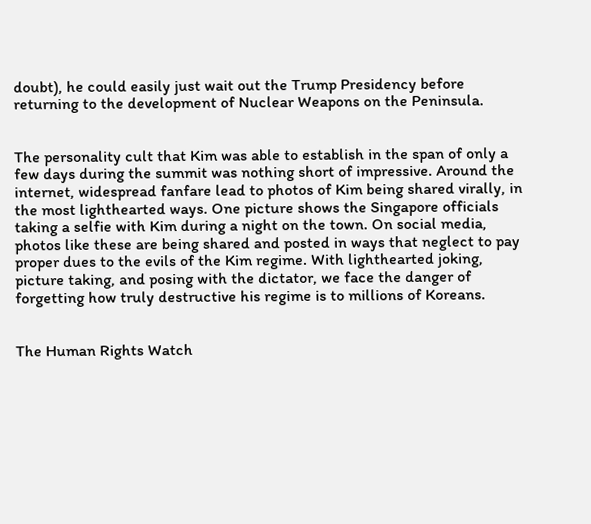doubt), he could easily just wait out the Trump Presidency before returning to the development of Nuclear Weapons on the Peninsula.


The personality cult that Kim was able to establish in the span of only a few days during the summit was nothing short of impressive. Around the internet, widespread fanfare lead to photos of Kim being shared virally, in the most lighthearted ways. One picture shows the Singapore officials taking a selfie with Kim during a night on the town. On social media, photos like these are being shared and posted in ways that neglect to pay proper dues to the evils of the Kim regime. With lighthearted joking, picture taking, and posing with the dictator, we face the danger of forgetting how truly destructive his regime is to millions of Koreans.


The Human Rights Watch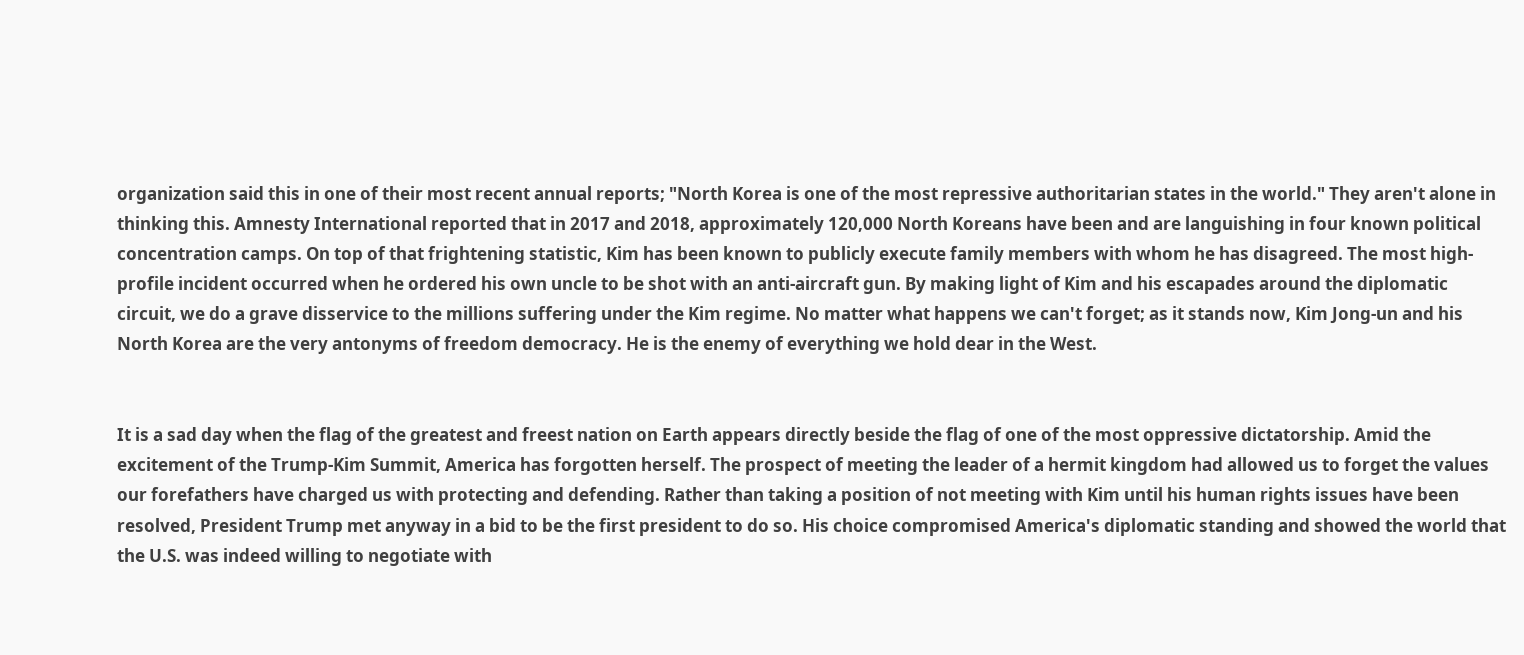organization said this in one of their most recent annual reports; "North Korea is one of the most repressive authoritarian states in the world." They aren't alone in thinking this. Amnesty International reported that in 2017 and 2018, approximately 120,000 North Koreans have been and are languishing in four known political concentration camps. On top of that frightening statistic, Kim has been known to publicly execute family members with whom he has disagreed. The most high-profile incident occurred when he ordered his own uncle to be shot with an anti-aircraft gun. By making light of Kim and his escapades around the diplomatic circuit, we do a grave disservice to the millions suffering under the Kim regime. No matter what happens we can't forget; as it stands now, Kim Jong-un and his North Korea are the very antonyms of freedom democracy. He is the enemy of everything we hold dear in the West.


It is a sad day when the flag of the greatest and freest nation on Earth appears directly beside the flag of one of the most oppressive dictatorship. Amid the excitement of the Trump-Kim Summit, America has forgotten herself. The prospect of meeting the leader of a hermit kingdom had allowed us to forget the values our forefathers have charged us with protecting and defending. Rather than taking a position of not meeting with Kim until his human rights issues have been resolved, President Trump met anyway in a bid to be the first president to do so. His choice compromised America's diplomatic standing and showed the world that the U.S. was indeed willing to negotiate with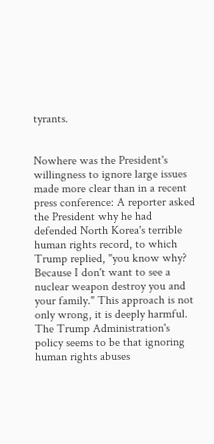tyrants.


Nowhere was the President's willingness to ignore large issues made more clear than in a recent press conference: A reporter asked the President why he had defended North Korea's terrible human rights record, to which Trump replied, "you know why? Because I don't want to see a nuclear weapon destroy you and your family." This approach is not only wrong, it is deeply harmful. The Trump Administration's policy seems to be that ignoring human rights abuses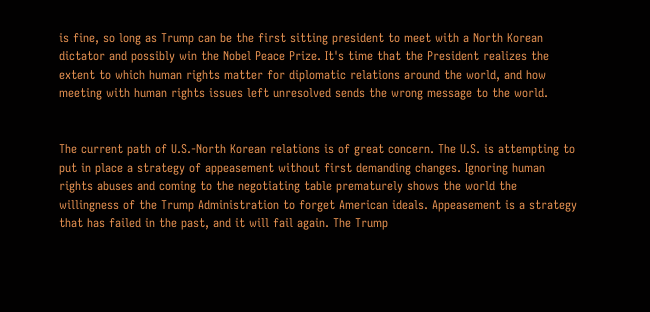is fine, so long as Trump can be the first sitting president to meet with a North Korean dictator and possibly win the Nobel Peace Prize. It's time that the President realizes the extent to which human rights matter for diplomatic relations around the world, and how meeting with human rights issues left unresolved sends the wrong message to the world.


The current path of U.S.-North Korean relations is of great concern. The U.S. is attempting to put in place a strategy of appeasement without first demanding changes. Ignoring human rights abuses and coming to the negotiating table prematurely shows the world the willingness of the Trump Administration to forget American ideals. Appeasement is a strategy that has failed in the past, and it will fail again. The Trump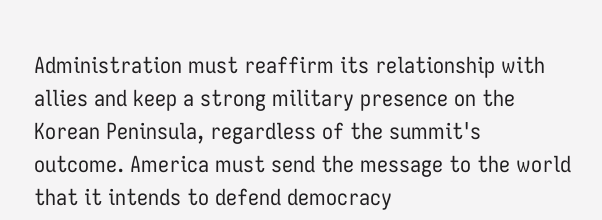Administration must reaffirm its relationship with allies and keep a strong military presence on the Korean Peninsula, regardless of the summit's outcome. America must send the message to the world that it intends to defend democracy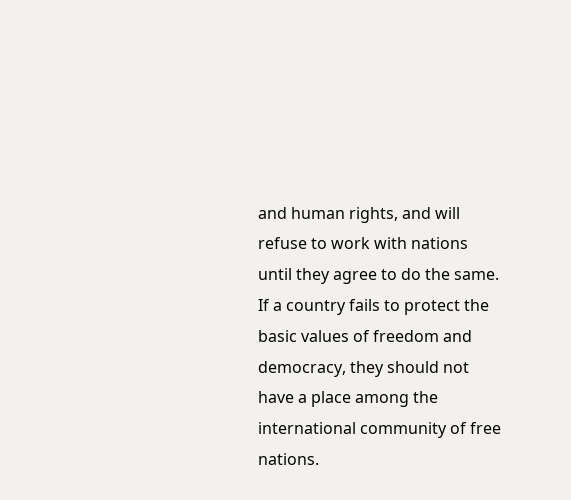and human rights, and will refuse to work with nations until they agree to do the same. If a country fails to protect the basic values of freedom and democracy, they should not have a place among the international community of free nations.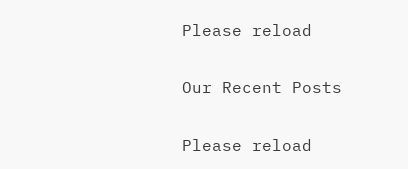Please reload

Our Recent Posts

Please reload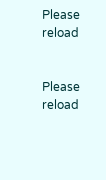Please reload


Please reload